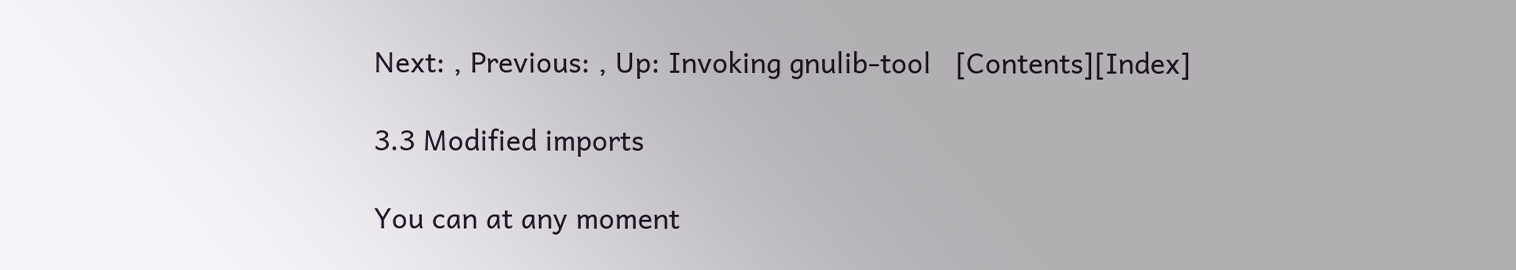Next: , Previous: , Up: Invoking gnulib-tool   [Contents][Index]

3.3 Modified imports

You can at any moment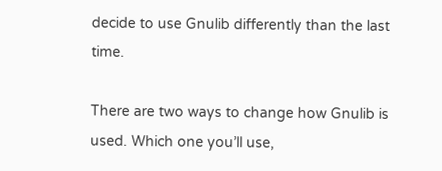decide to use Gnulib differently than the last time.

There are two ways to change how Gnulib is used. Which one you’ll use,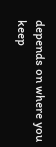depends on where you keep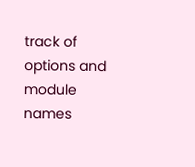track of options and module names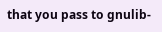that you pass to gnulib-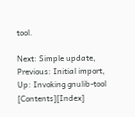tool.

Next: Simple update, Previous: Initial import, Up: Invoking gnulib-tool   [Contents][Index]